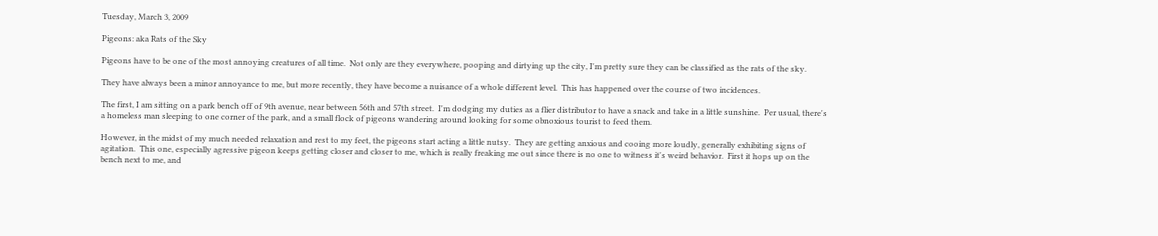Tuesday, March 3, 2009

Pigeons: aka Rats of the Sky

Pigeons have to be one of the most annoying creatures of all time.  Not only are they everywhere, pooping and dirtying up the city, I'm pretty sure they can be classified as the rats of the sky.

They have always been a minor annoyance to me, but more recently, they have become a nuisance of a whole different level.  This has happened over the course of two incidences.

The first, I am sitting on a park bench off of 9th avenue, near between 56th and 57th street.  I'm dodging my duties as a flier distributor to have a snack and take in a little sunshine.  Per usual, there's a homeless man sleeping to one corner of the park, and a small flock of pigeons wandering around looking for some obnoxious tourist to feed them.

However, in the midst of my much needed relaxation and rest to my feet, the pigeons start acting a little nutsy.  They are getting anxious and cooing more loudly, generally exhibiting signs of agitation.  This one, especially agressive pigeon keeps getting closer and closer to me, which is really freaking me out since there is no one to witness it's weird behavior.  First it hops up on the bench next to me, and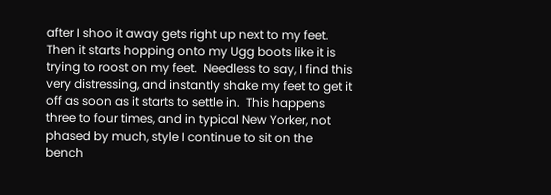after I shoo it away gets right up next to my feet.  Then it starts hopping onto my Ugg boots like it is trying to roost on my feet.  Needless to say, I find this very distressing, and instantly shake my feet to get it off as soon as it starts to settle in.  This happens three to four times, and in typical New Yorker, not phased by much, style I continue to sit on the bench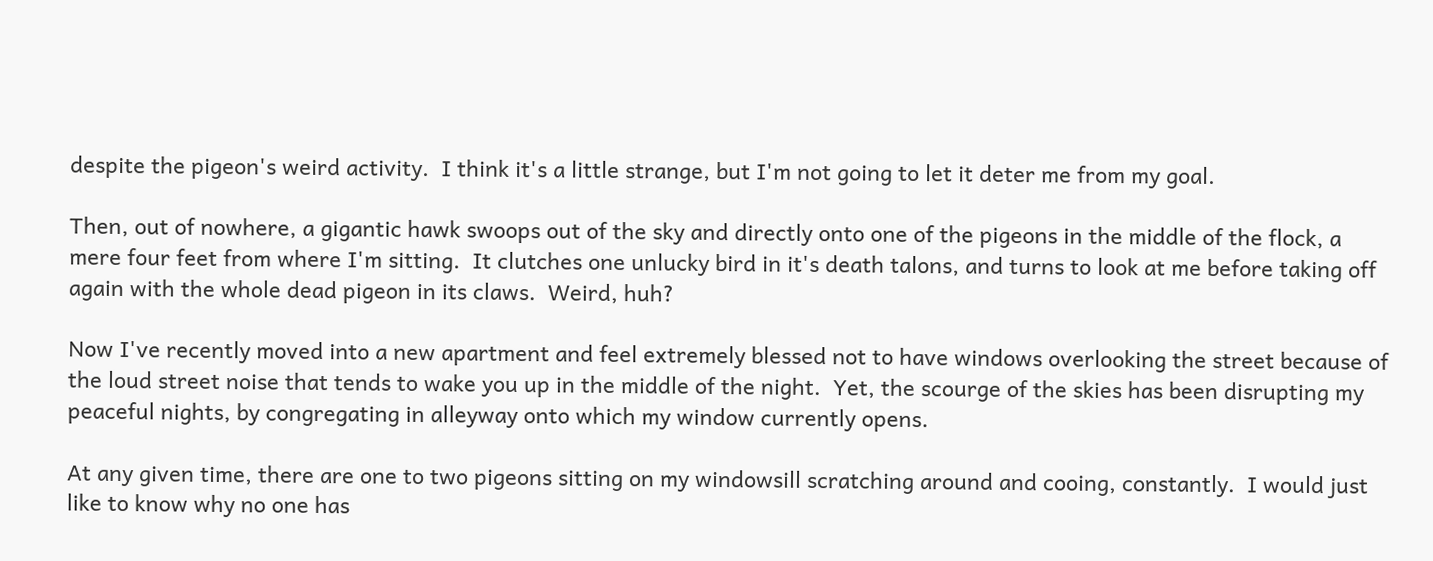despite the pigeon's weird activity.  I think it's a little strange, but I'm not going to let it deter me from my goal.

Then, out of nowhere, a gigantic hawk swoops out of the sky and directly onto one of the pigeons in the middle of the flock, a mere four feet from where I'm sitting.  It clutches one unlucky bird in it's death talons, and turns to look at me before taking off again with the whole dead pigeon in its claws.  Weird, huh?

Now I've recently moved into a new apartment and feel extremely blessed not to have windows overlooking the street because of the loud street noise that tends to wake you up in the middle of the night.  Yet, the scourge of the skies has been disrupting my peaceful nights, by congregating in alleyway onto which my window currently opens.

At any given time, there are one to two pigeons sitting on my windowsill scratching around and cooing, constantly.  I would just like to know why no one has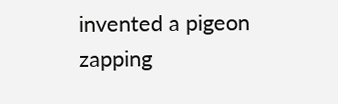invented a pigeon zapping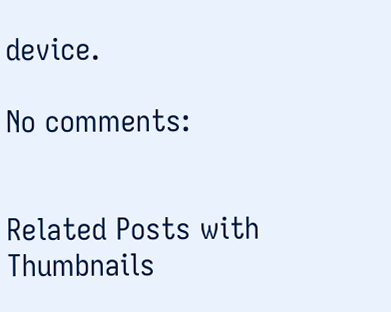device.

No comments:


Related Posts with Thumbnails